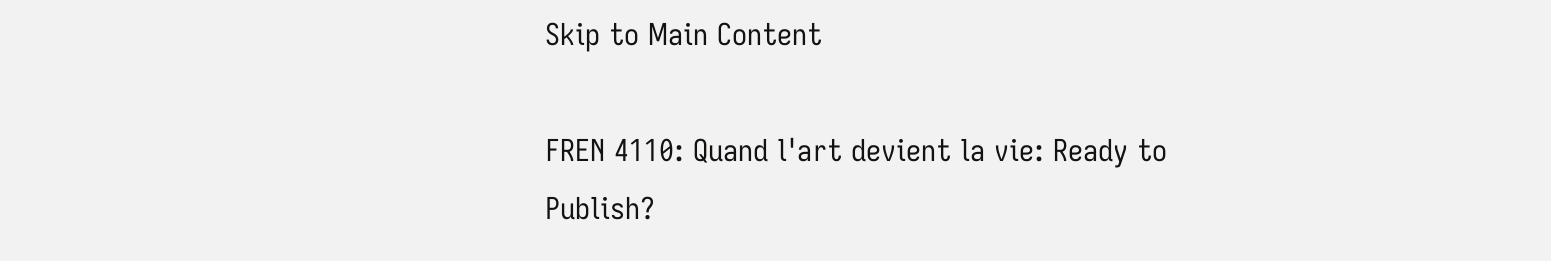Skip to Main Content

FREN 4110: Quand l'art devient la vie: Ready to Publish?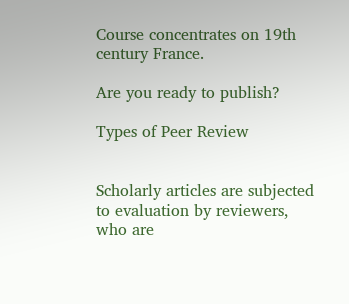Course concentrates on 19th century France.

Are you ready to publish?

Types of Peer Review


Scholarly articles are subjected to evaluation by reviewers, who are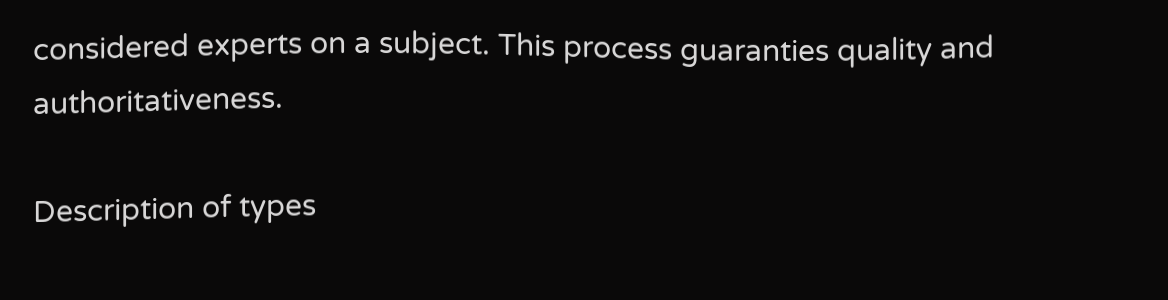considered experts on a subject. This process guaranties quality and authoritativeness.

Description of types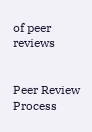of peer reviews


Peer Review Process